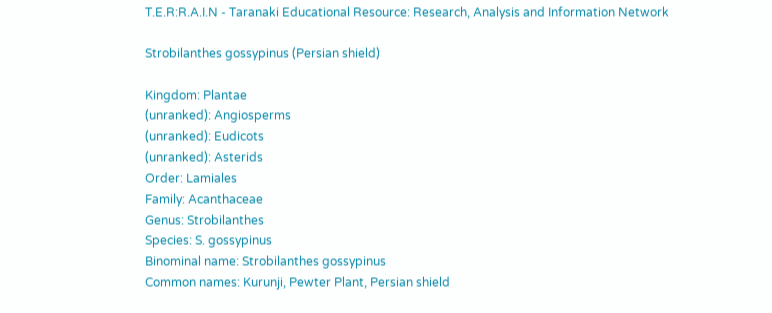T.E.R:R.A.I.N - Taranaki Educational Resource: Research, Analysis and Information Network

Strobilanthes gossypinus (Persian shield)

Kingdom: Plantae
(unranked): Angiosperms
(unranked): Eudicots
(unranked): Asterids
Order: Lamiales
Family: Acanthaceae
Genus: Strobilanthes
Species: S. gossypinus
Binominal name: Strobilanthes gossypinus
Common names: Kurunji, Pewter Plant, Persian shield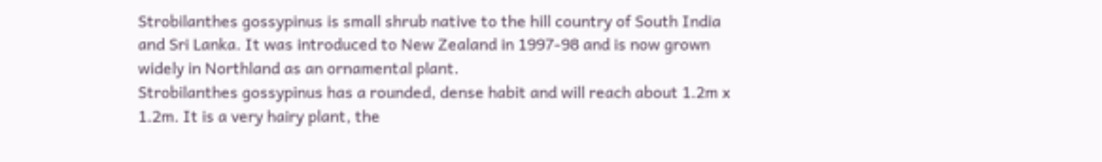Strobilanthes gossypinus is small shrub native to the hill country of South India and Sri Lanka. It was introduced to New Zealand in 1997-98 and is now grown widely in Northland as an ornamental plant.
Strobilanthes gossypinus has a rounded, dense habit and will reach about 1.2m x 1.2m. It is a very hairy plant, the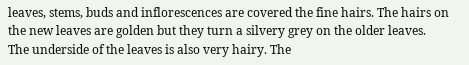leaves, stems, buds and inflorescences are covered the fine hairs. The hairs on the new leaves are golden but they turn a silvery grey on the older leaves.
The underside of the leaves is also very hairy. The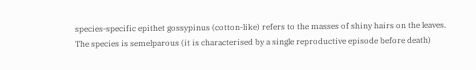species-specific epithet gossypinus (cotton-like) refers to the masses of shiny hairs on the leaves.
The species is semelparous (it is characterised by a single reproductive episode before death)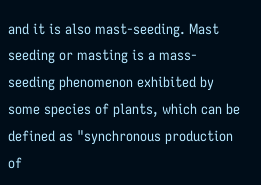and it is also mast-seeding. Mast seeding or masting is a mass-seeding phenomenon exhibited by some species of plants, which can be defined as "synchronous production of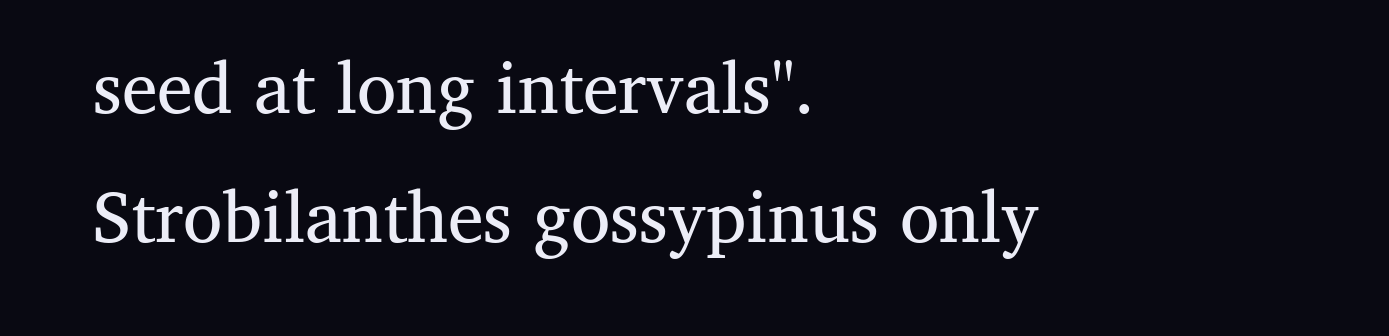seed at long intervals".
Strobilanthes gossypinus only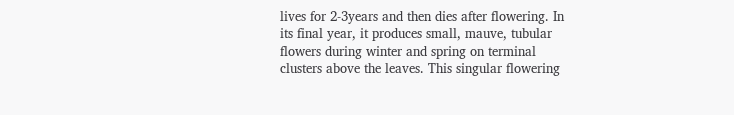lives for 2-3years and then dies after flowering. In its final year, it produces small, mauve, tubular flowers during winter and spring on terminal clusters above the leaves. This singular flowering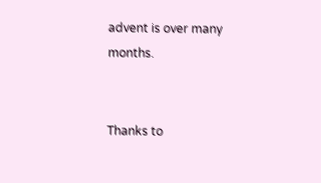advent is over many months.


Thanks to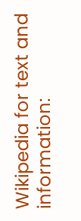Wikipedia for text and information: